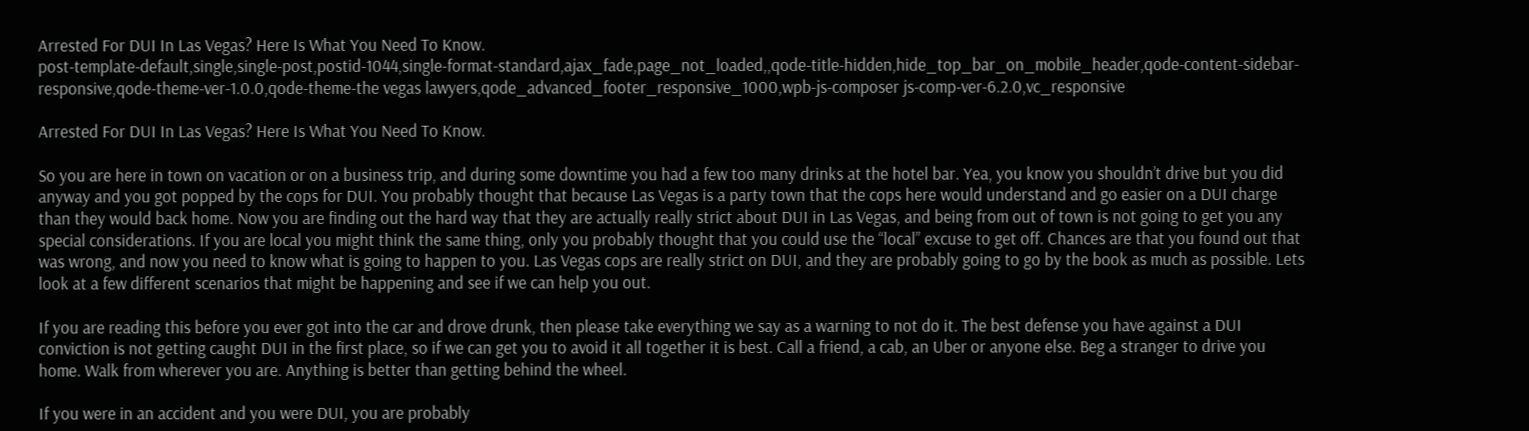Arrested For DUI In Las Vegas? Here Is What You Need To Know.
post-template-default,single,single-post,postid-1044,single-format-standard,ajax_fade,page_not_loaded,,qode-title-hidden,hide_top_bar_on_mobile_header,qode-content-sidebar-responsive,qode-theme-ver-1.0.0,qode-theme-the vegas lawyers,qode_advanced_footer_responsive_1000,wpb-js-composer js-comp-ver-6.2.0,vc_responsive

Arrested For DUI In Las Vegas? Here Is What You Need To Know.

So you are here in town on vacation or on a business trip, and during some downtime you had a few too many drinks at the hotel bar. Yea, you know you shouldn’t drive but you did anyway and you got popped by the cops for DUI. You probably thought that because Las Vegas is a party town that the cops here would understand and go easier on a DUI charge than they would back home. Now you are finding out the hard way that they are actually really strict about DUI in Las Vegas, and being from out of town is not going to get you any special considerations. If you are local you might think the same thing, only you probably thought that you could use the “local” excuse to get off. Chances are that you found out that was wrong, and now you need to know what is going to happen to you. Las Vegas cops are really strict on DUI, and they are probably going to go by the book as much as possible. Lets look at a few different scenarios that might be happening and see if we can help you out.

If you are reading this before you ever got into the car and drove drunk, then please take everything we say as a warning to not do it. The best defense you have against a DUI conviction is not getting caught DUI in the first place, so if we can get you to avoid it all together it is best. Call a friend, a cab, an Uber or anyone else. Beg a stranger to drive you home. Walk from wherever you are. Anything is better than getting behind the wheel.

If you were in an accident and you were DUI, you are probably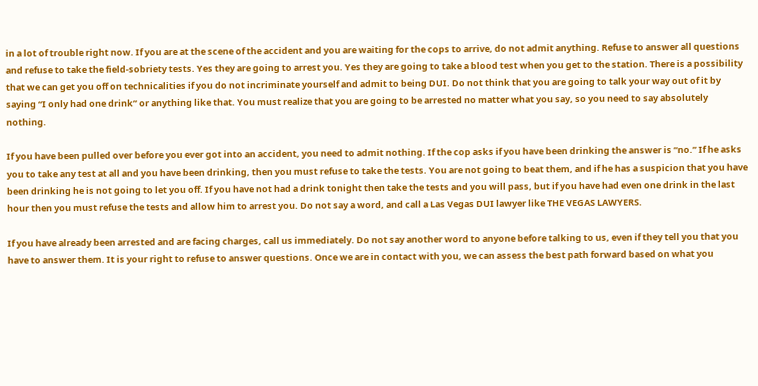in a lot of trouble right now. If you are at the scene of the accident and you are waiting for the cops to arrive, do not admit anything. Refuse to answer all questions and refuse to take the field-sobriety tests. Yes they are going to arrest you. Yes they are going to take a blood test when you get to the station. There is a possibility that we can get you off on technicalities if you do not incriminate yourself and admit to being DUI. Do not think that you are going to talk your way out of it by saying “I only had one drink” or anything like that. You must realize that you are going to be arrested no matter what you say, so you need to say absolutely nothing.

If you have been pulled over before you ever got into an accident, you need to admit nothing. If the cop asks if you have been drinking the answer is “no.” If he asks you to take any test at all and you have been drinking, then you must refuse to take the tests. You are not going to beat them, and if he has a suspicion that you have been drinking he is not going to let you off. If you have not had a drink tonight then take the tests and you will pass, but if you have had even one drink in the last hour then you must refuse the tests and allow him to arrest you. Do not say a word, and call a Las Vegas DUI lawyer like THE VEGAS LAWYERS.

If you have already been arrested and are facing charges, call us immediately. Do not say another word to anyone before talking to us, even if they tell you that you have to answer them. It is your right to refuse to answer questions. Once we are in contact with you, we can assess the best path forward based on what you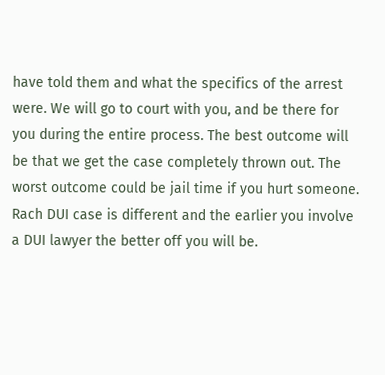have told them and what the specifics of the arrest were. We will go to court with you, and be there for you during the entire process. The best outcome will be that we get the case completely thrown out. The worst outcome could be jail time if you hurt someone. Rach DUI case is different and the earlier you involve a DUI lawyer the better off you will be.